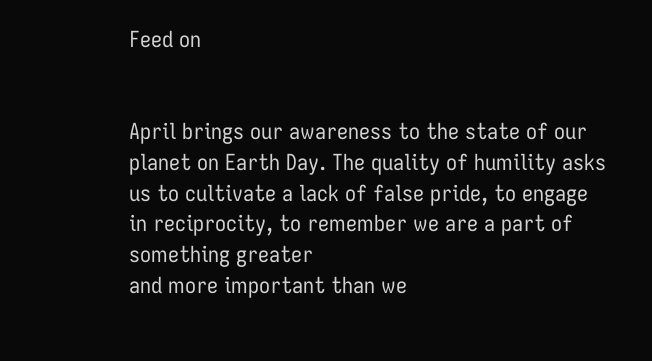Feed on


April brings our awareness to the state of our planet on Earth Day. The quality of humility asks us to cultivate a lack of false pride, to engage in reciprocity, to remember we are a part of something greater
and more important than we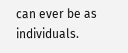can ever be as individuals.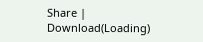Share | Download(Loading)